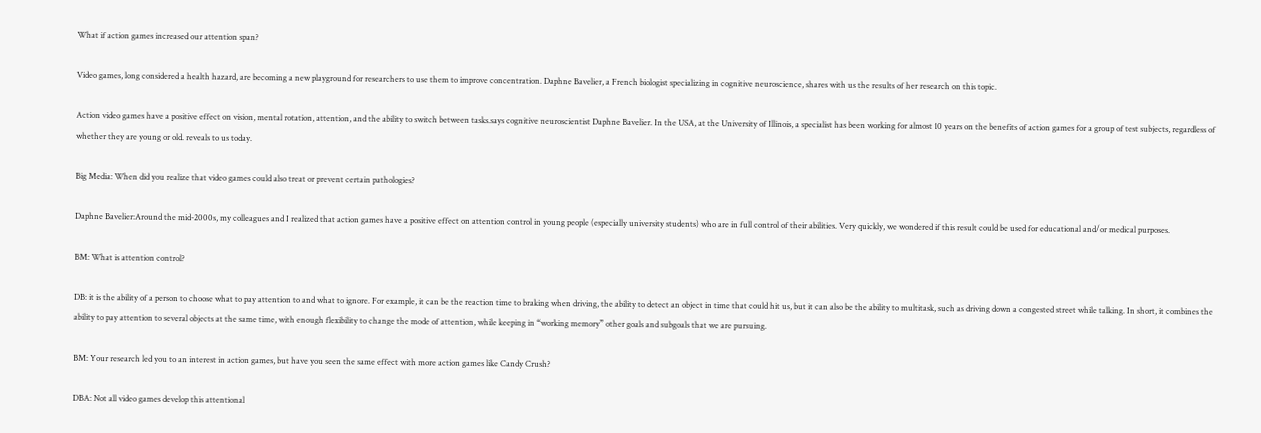What if action games increased our attention span?

Video games, long considered a health hazard, are becoming a new playground for researchers to use them to improve concentration. Daphne Bavelier, a French biologist specializing in cognitive neuroscience, shares with us the results of her research on this topic.

Action video games have a positive effect on vision, mental rotation, attention, and the ability to switch between tasks.says cognitive neuroscientist Daphne Bavelier. In the USA, at the University of Illinois, a specialist has been working for almost 10 years on the benefits of action games for a group of test subjects, regardless of whether they are young or old. reveals to us today.

Big Media: When did you realize that video games could also treat or prevent certain pathologies?

Daphne Bavelier:Around the mid-2000s, my colleagues and I realized that action games have a positive effect on attention control in young people (especially university students) who are in full control of their abilities. Very quickly, we wondered if this result could be used for educational and/or medical purposes.

BM: What is attention control?

DB: it is the ability of a person to choose what to pay attention to and what to ignore. For example, it can be the reaction time to braking when driving, the ability to detect an object in time that could hit us, but it can also be the ability to multitask, such as driving down a congested street while talking. In short, it combines the ability to pay attention to several objects at the same time, with enough flexibility to change the mode of attention, while keeping in “working memory” other goals and subgoals that we are pursuing.

BM: Your research led you to an interest in action games, but have you seen the same effect with more action games like Candy Crush?

DBA: Not all video games develop this attentional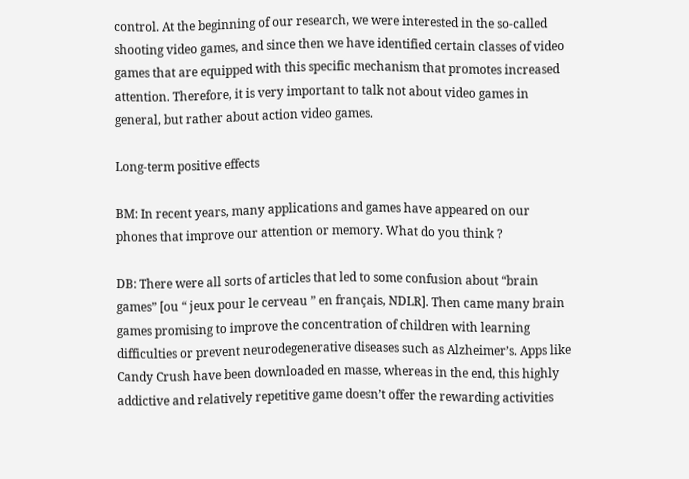control. At the beginning of our research, we were interested in the so-called shooting video games, and since then we have identified certain classes of video games that are equipped with this specific mechanism that promotes increased attention. Therefore, it is very important to talk not about video games in general, but rather about action video games.

Long-term positive effects

BM: In recent years, many applications and games have appeared on our phones that improve our attention or memory. What do you think ?

DB: There were all sorts of articles that led to some confusion about “brain games” [ou “ jeux pour le cerveau ” en français, NDLR]. Then came many brain games promising to improve the concentration of children with learning difficulties or prevent neurodegenerative diseases such as Alzheimer’s. Apps like Candy Crush have been downloaded en masse, whereas in the end, this highly addictive and relatively repetitive game doesn’t offer the rewarding activities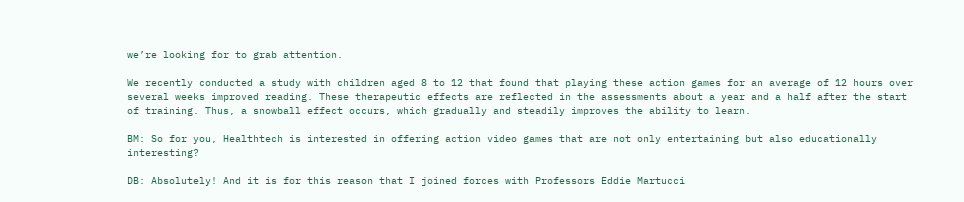we’re looking for to grab attention.

We recently conducted a study with children aged 8 to 12 that found that playing these action games for an average of 12 hours over several weeks improved reading. These therapeutic effects are reflected in the assessments about a year and a half after the start of training. Thus, a snowball effect occurs, which gradually and steadily improves the ability to learn.

BM: So for you, Healthtech is interested in offering action video games that are not only entertaining but also educationally interesting?

DB: Absolutely! And it is for this reason that I joined forces with Professors Eddie Martucci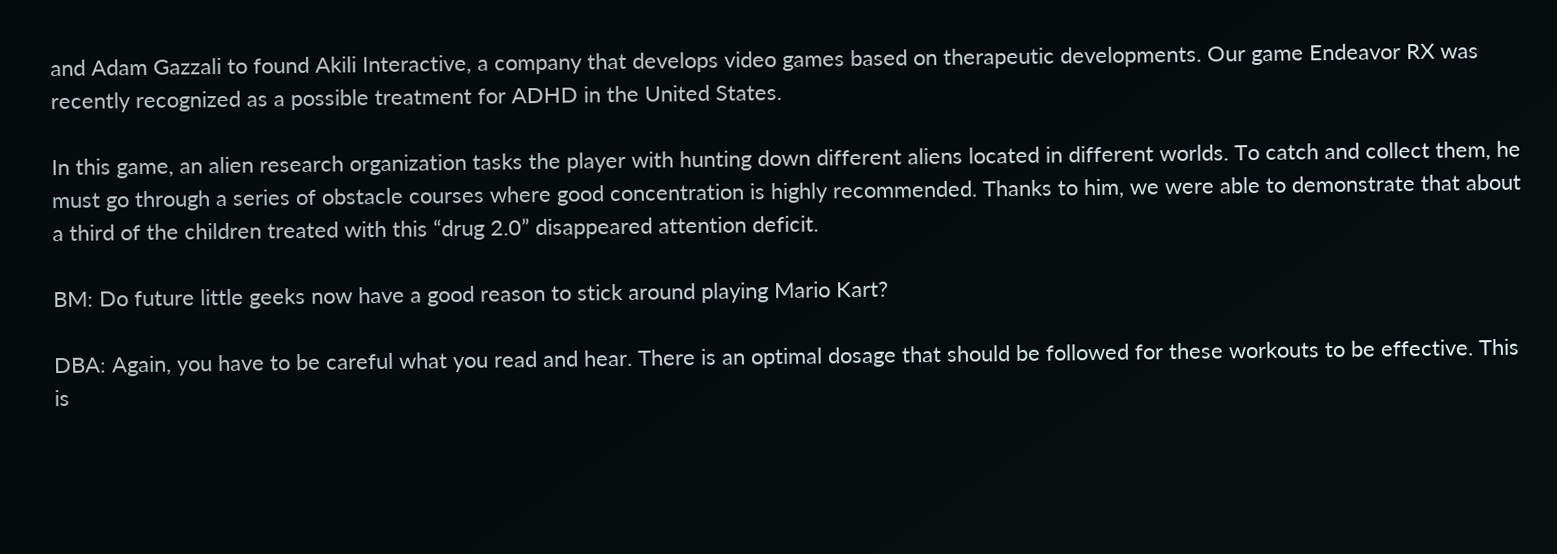and Adam Gazzali to found Akili Interactive, a company that develops video games based on therapeutic developments. Our game Endeavor RX was recently recognized as a possible treatment for ADHD in the United States.

In this game, an alien research organization tasks the player with hunting down different aliens located in different worlds. To catch and collect them, he must go through a series of obstacle courses where good concentration is highly recommended. Thanks to him, we were able to demonstrate that about a third of the children treated with this “drug 2.0” disappeared attention deficit.

BM: Do future little geeks now have a good reason to stick around playing Mario Kart?

DBA: Again, you have to be careful what you read and hear. There is an optimal dosage that should be followed for these workouts to be effective. This is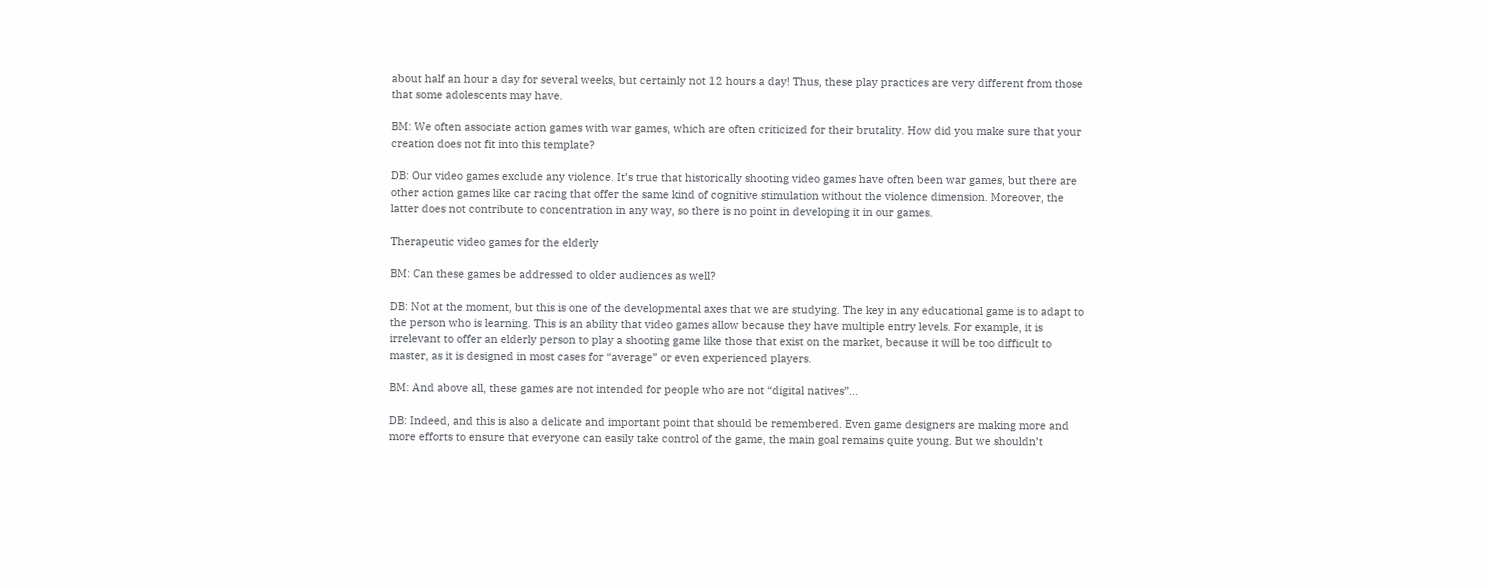about half an hour a day for several weeks, but certainly not 12 hours a day! Thus, these play practices are very different from those that some adolescents may have.

BM: We often associate action games with war games, which are often criticized for their brutality. How did you make sure that your creation does not fit into this template?

DB: Our video games exclude any violence. It’s true that historically shooting video games have often been war games, but there are other action games like car racing that offer the same kind of cognitive stimulation without the violence dimension. Moreover, the latter does not contribute to concentration in any way, so there is no point in developing it in our games.

Therapeutic video games for the elderly

BM: Can these games be addressed to older audiences as well?

DB: Not at the moment, but this is one of the developmental axes that we are studying. The key in any educational game is to adapt to the person who is learning. This is an ability that video games allow because they have multiple entry levels. For example, it is irrelevant to offer an elderly person to play a shooting game like those that exist on the market, because it will be too difficult to master, as it is designed in most cases for “average” or even experienced players.

BM: And above all, these games are not intended for people who are not “digital natives”…

DB: Indeed, and this is also a delicate and important point that should be remembered. Even game designers are making more and more efforts to ensure that everyone can easily take control of the game, the main goal remains quite young. But we shouldn’t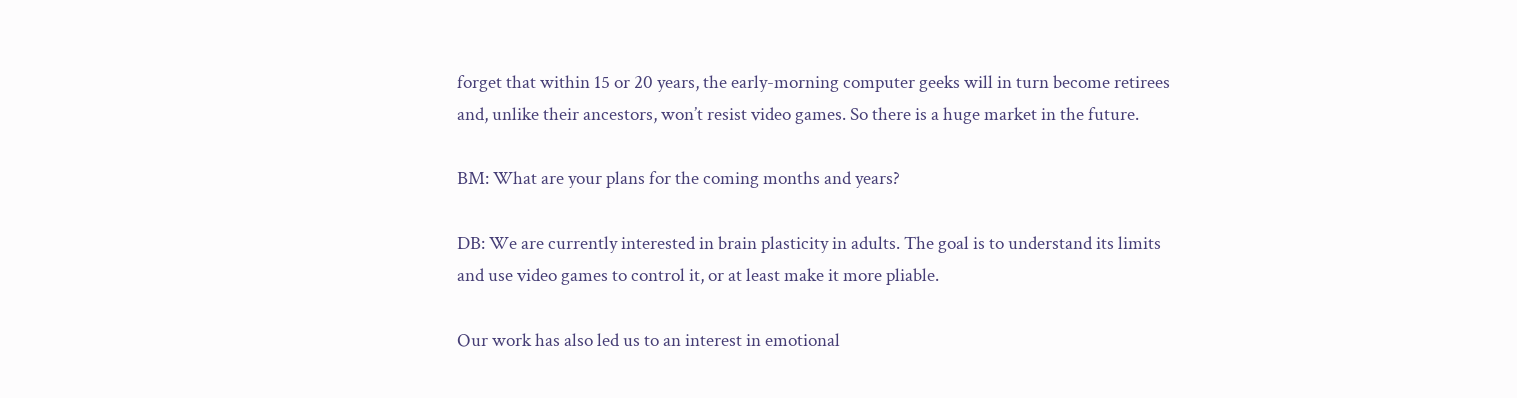forget that within 15 or 20 years, the early-morning computer geeks will in turn become retirees and, unlike their ancestors, won’t resist video games. So there is a huge market in the future.

BM: What are your plans for the coming months and years?

DB: We are currently interested in brain plasticity in adults. The goal is to understand its limits and use video games to control it, or at least make it more pliable.

Our work has also led us to an interest in emotional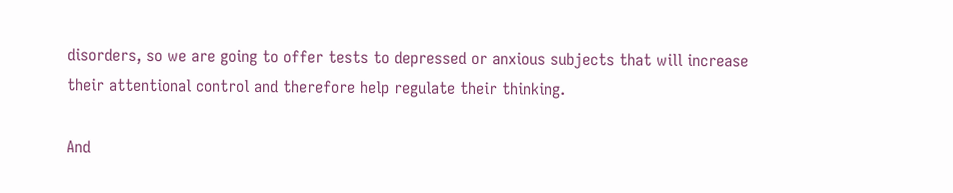disorders, so we are going to offer tests to depressed or anxious subjects that will increase their attentional control and therefore help regulate their thinking.

And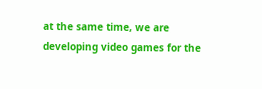at the same time, we are developing video games for the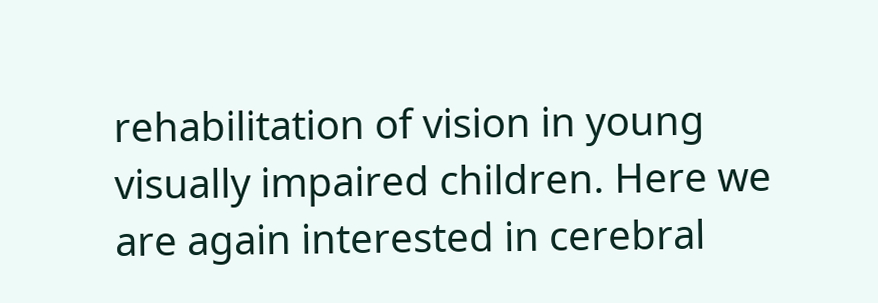rehabilitation of vision in young visually impaired children. Here we are again interested in cerebral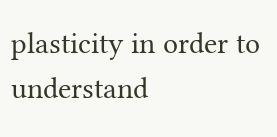plasticity in order to understand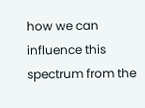how we can influence this spectrum from the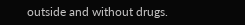outside and without drugs.